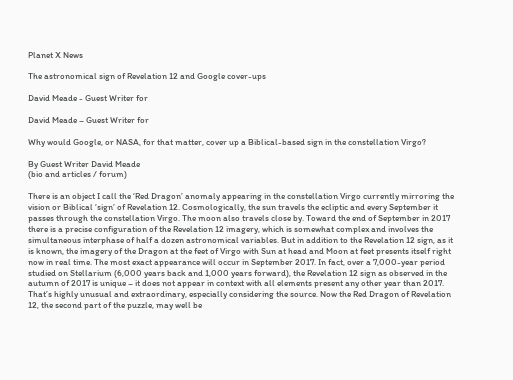Planet X News

The astronomical sign of Revelation 12 and Google cover-ups

David Meade - Guest Writer for

David Meade – Guest Writer for

Why would Google, or NASA, for that matter, cover up a Biblical-based sign in the constellation Virgo?

By Guest Writer David Meade
(bio and articles / forum)

There is an object I call the ‘Red Dragon’ anomaly appearing in the constellation Virgo currently mirroring the vision or Biblical ‘sign’ of Revelation 12. Cosmologically, the sun travels the ecliptic and every September it passes through the constellation Virgo. The moon also travels close by. Toward the end of September in 2017 there is a precise configuration of the Revelation 12 imagery, which is somewhat complex and involves the simultaneous interphase of half a dozen astronomical variables. But in addition to the Revelation 12 sign, as it is known, the imagery of the Dragon at the feet of Virgo with Sun at head and Moon at feet presents itself right now in real time. The most exact appearance will occur in September 2017. In fact, over a 7,000-year period studied on Stellarium (6,000 years back and 1,000 years forward), the Revelation 12 sign as observed in the autumn of 2017 is unique – it does not appear in context with all elements present any other year than 2017. That’s highly unusual and extraordinary, especially considering the source. Now the Red Dragon of Revelation 12, the second part of the puzzle, may well be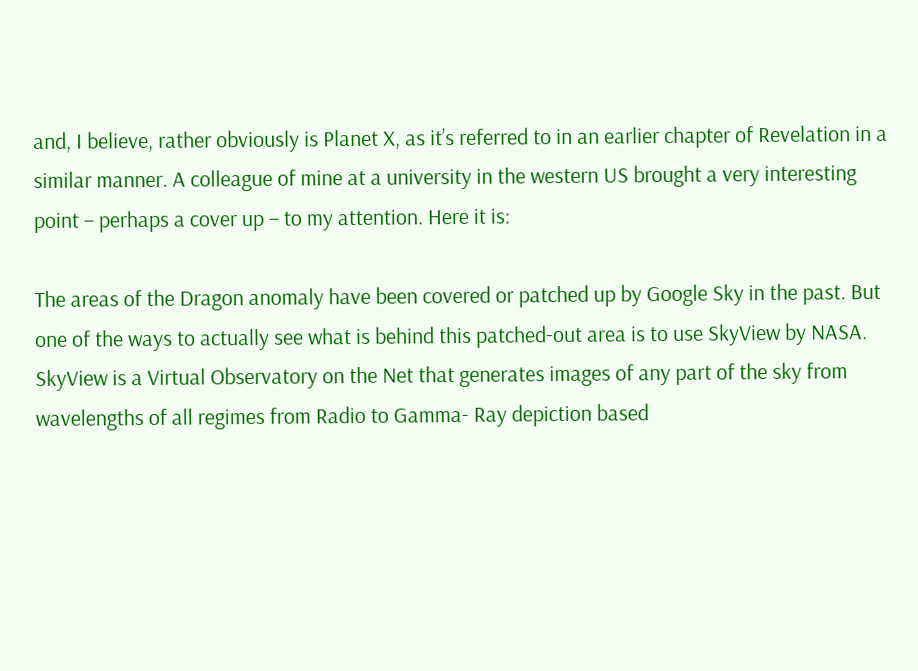and, I believe, rather obviously is Planet X, as it’s referred to in an earlier chapter of Revelation in a similar manner. A colleague of mine at a university in the western US brought a very interesting point – perhaps a cover up – to my attention. Here it is:

The areas of the Dragon anomaly have been covered or patched up by Google Sky in the past. But one of the ways to actually see what is behind this patched-out area is to use SkyView by NASA. SkyView is a Virtual Observatory on the Net that generates images of any part of the sky from wavelengths of all regimes from Radio to Gamma- Ray depiction based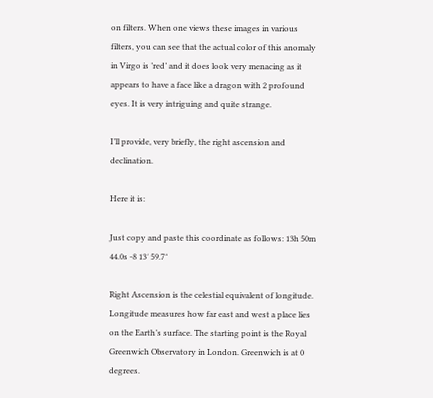on filters. When one views these images in various filters, you can see that the actual color of this anomaly in Virgo is ’red’ and it does look very menacing as it appears to have a face like a dragon with 2 profound eyes. It is very intriguing and quite strange.

I’ll provide, very briefly, the right ascension and declination.

Here it is:

Just copy and paste this coordinate as follows: 13h 50m 44.0s -8 13′ 59.7″

Right Ascension is the celestial equivalent of longitude. Longitude measures how far east and west a place lies on the Earth’s surface. The starting point is the Royal Greenwich Observatory in London. Greenwich is at 0 degrees.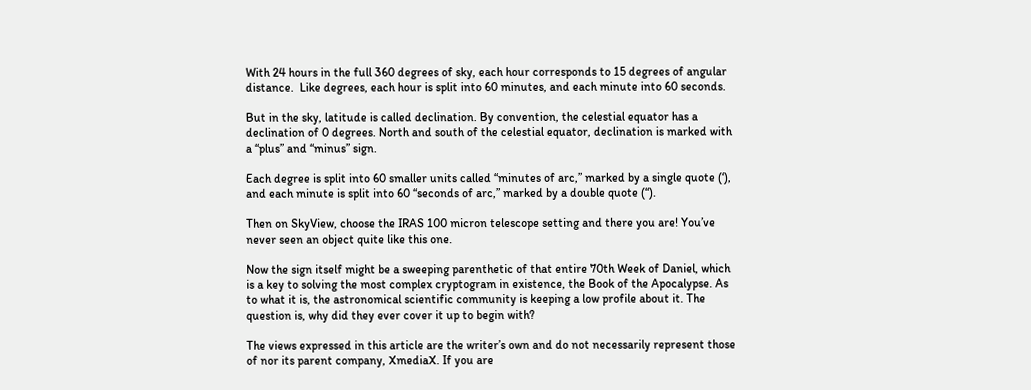With 24 hours in the full 360 degrees of sky, each hour corresponds to 15 degrees of angular distance.  Like degrees, each hour is split into 60 minutes, and each minute into 60 seconds.

But in the sky, latitude is called declination. By convention, the celestial equator has a declination of 0 degrees. North and south of the celestial equator, declination is marked with a “plus” and “minus” sign.

Each degree is split into 60 smaller units called “minutes of arc,” marked by a single quote (‘), and each minute is split into 60 “seconds of arc,” marked by a double quote (“).

Then on SkyView, choose the IRAS 100 micron telescope setting and there you are! You’ve never seen an object quite like this one.

Now the sign itself might be a sweeping parenthetic of that entire 70th Week of Daniel, which is a key to solving the most complex cryptogram in existence, the Book of the Apocalypse. As to what it is, the astronomical scientific community is keeping a low profile about it. The question is, why did they ever cover it up to begin with?

The views expressed in this article are the writer’s own and do not necessarily represent those of nor its parent company, XmediaX. If you are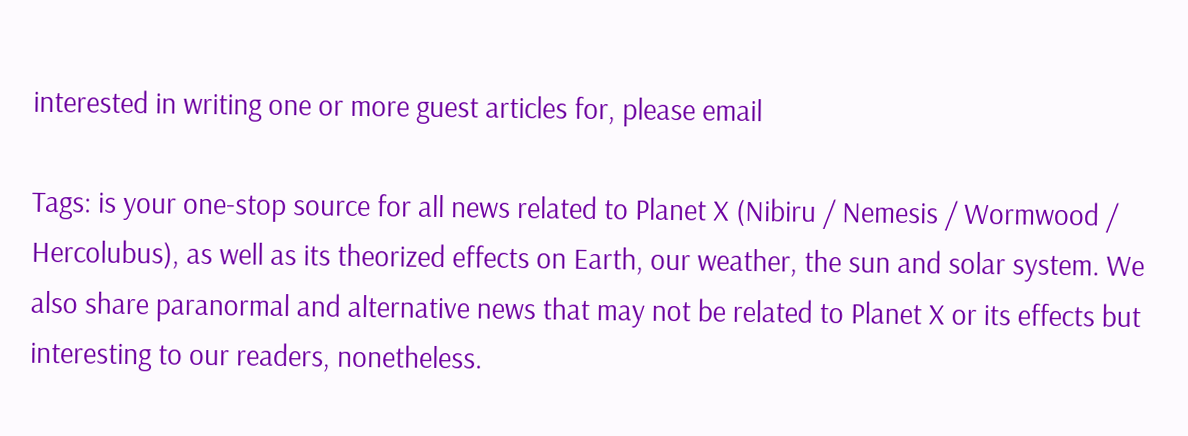interested in writing one or more guest articles for, please email

Tags: is your one-stop source for all news related to Planet X (Nibiru / Nemesis / Wormwood / Hercolubus), as well as its theorized effects on Earth, our weather, the sun and solar system. We also share paranormal and alternative news that may not be related to Planet X or its effects but interesting to our readers, nonetheless.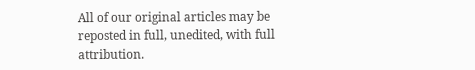All of our original articles may be reposted in full, unedited, with full attribution.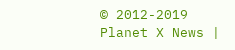© 2012-2019 Planet X News |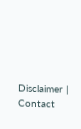Disclaimer | Contact